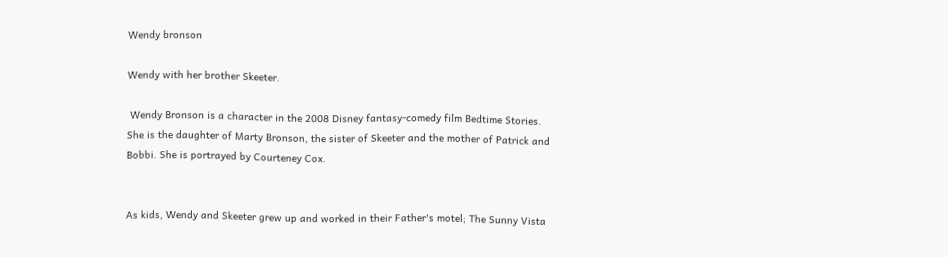Wendy bronson

Wendy with her brother Skeeter.

 Wendy Bronson is a character in the 2008 Disney fantasy-comedy film Bedtime Stories. She is the daughter of Marty Bronson, the sister of Skeeter and the mother of Patrick and Bobbi. She is portrayed by Courteney Cox.


As kids, Wendy and Skeeter grew up and worked in their Father's motel; The Sunny Vista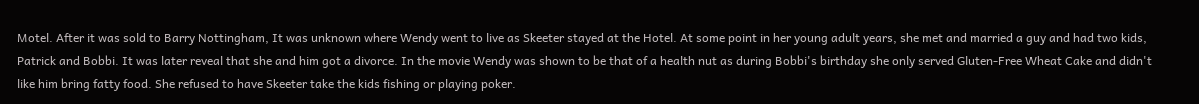Motel. After it was sold to Barry Nottingham, It was unknown where Wendy went to live as Skeeter stayed at the Hotel. At some point in her young adult years, she met and married a guy and had two kids, Patrick and Bobbi. It was later reveal that she and him got a divorce. In the movie Wendy was shown to be that of a health nut as during Bobbi's birthday she only served Gluten-Free Wheat Cake and didn't like him bring fatty food. She refused to have Skeeter take the kids fishing or playing poker.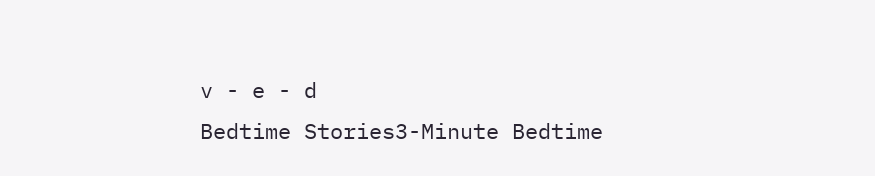v - e - d
Bedtime Stories3-Minute Bedtime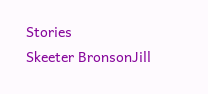Stories
Skeeter BronsonJill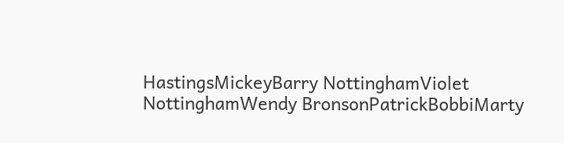HastingsMickeyBarry NottinghamViolet NottinghamWendy BronsonPatrickBobbiMarty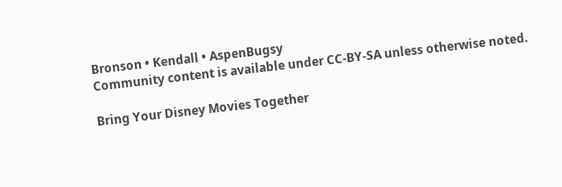Bronson • Kendall • AspenBugsy
Community content is available under CC-BY-SA unless otherwise noted.

Bring Your Disney Movies Together